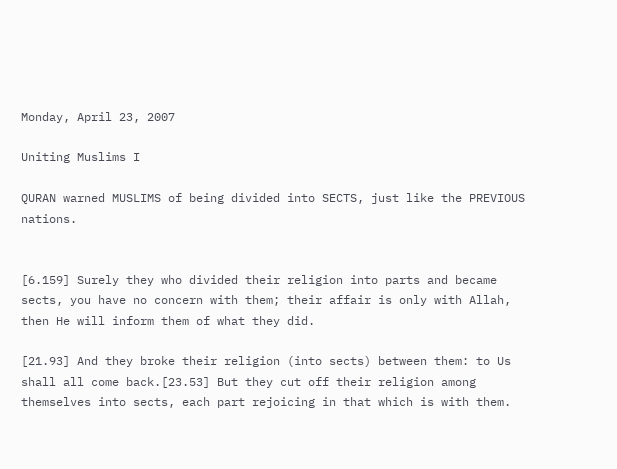Monday, April 23, 2007

Uniting Muslims I

QURAN warned MUSLIMS of being divided into SECTS, just like the PREVIOUS nations.


[6.159] Surely they who divided their religion into parts and became sects, you have no concern with them; their affair is only with Allah, then He will inform them of what they did.

[21.93] And they broke their religion (into sects) between them: to Us shall all come back.[23.53] But they cut off their religion among themselves into sects, each part rejoicing in that which is with them.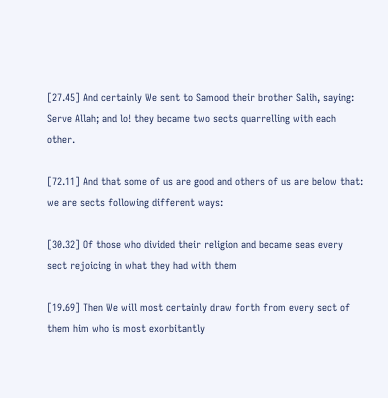[27.45] And certainly We sent to Samood their brother Salih, saying: Serve Allah; and lo! they became two sects quarrelling with each other.

[72.11] And that some of us are good and others of us are below that: we are sects following different ways:

[30.32] Of those who divided their religion and became seas every sect rejoicing in what they had with them

[19.69] Then We will most certainly draw forth from every sect of them him who is most exorbitantly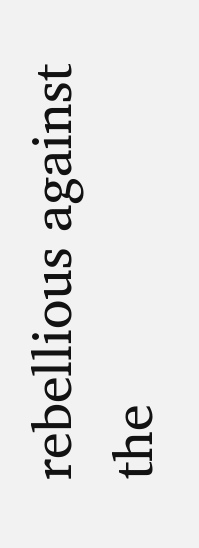rebellious against the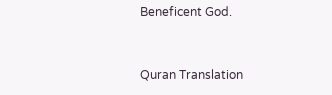Beneficent God.


Quran Translation